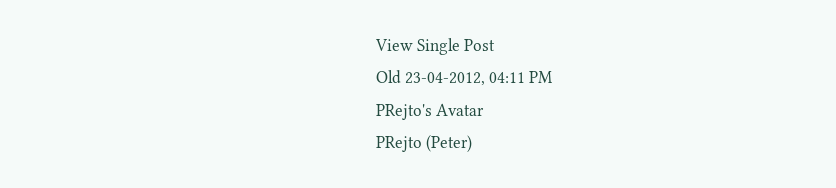View Single Post
Old 23-04-2012, 04:11 PM
PRejto's Avatar
PRejto (Peter)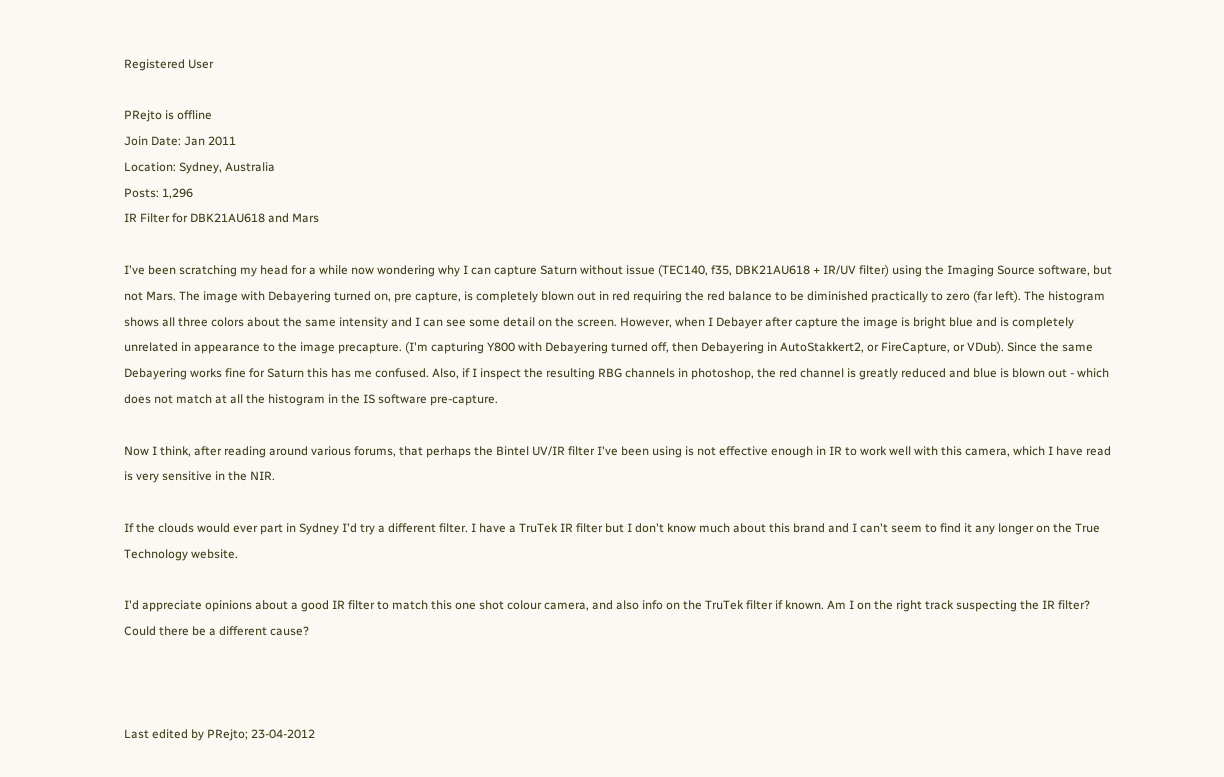Registered User

PRejto is offline
Join Date: Jan 2011
Location: Sydney, Australia
Posts: 1,296
IR Filter for DBK21AU618 and Mars

I've been scratching my head for a while now wondering why I can capture Saturn without issue (TEC140, f35, DBK21AU618 + IR/UV filter) using the Imaging Source software, but not Mars. The image with Debayering turned on, pre capture, is completely blown out in red requiring the red balance to be diminished practically to zero (far left). The histogram shows all three colors about the same intensity and I can see some detail on the screen. However, when I Debayer after capture the image is bright blue and is completely unrelated in appearance to the image precapture. (I'm capturing Y800 with Debayering turned off, then Debayering in AutoStakkert2, or FireCapture, or VDub). Since the same Debayering works fine for Saturn this has me confused. Also, if I inspect the resulting RBG channels in photoshop, the red channel is greatly reduced and blue is blown out - which does not match at all the histogram in the IS software pre-capture.

Now I think, after reading around various forums, that perhaps the Bintel UV/IR filter I've been using is not effective enough in IR to work well with this camera, which I have read is very sensitive in the NIR.

If the clouds would ever part in Sydney I'd try a different filter. I have a TruTek IR filter but I don't know much about this brand and I can't seem to find it any longer on the True Technology website.

I'd appreciate opinions about a good IR filter to match this one shot colour camera, and also info on the TruTek filter if known. Am I on the right track suspecting the IR filter? Could there be a different cause?



Last edited by PRejto; 23-04-2012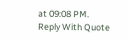at 09:08 PM.
Reply With Quote